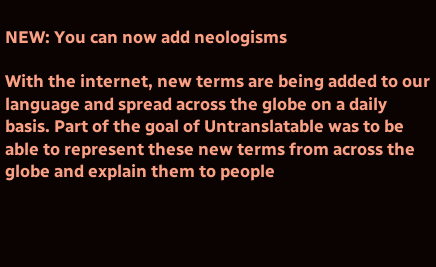NEW: You can now add neologisms

With the internet, new terms are being added to our language and spread across the globe on a daily basis. Part of the goal of Untranslatable was to be able to represent these new terms from across the globe and explain them to people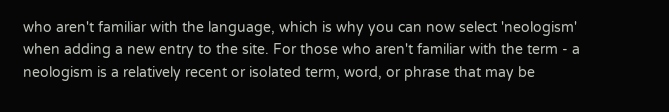who aren't familiar with the language, which is why you can now select 'neologism' when adding a new entry to the site. For those who aren't familiar with the term - a neologism is a relatively recent or isolated term, word, or phrase that may be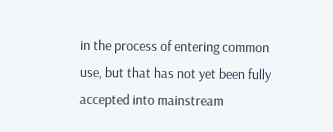in the process of entering common use, but that has not yet been fully accepted into mainstream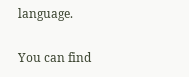language.

You can find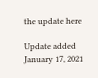the update here

Update added January 17, 2021